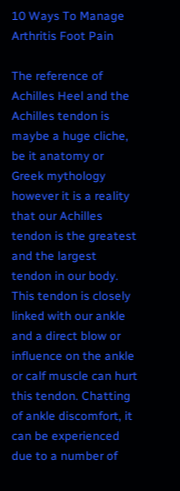10 Ways To Manage Arthritis Foot Pain

The reference of Achilles Heel and the Achilles tendon is maybe a huge cliche, be it anatomy or Greek mythology however it is a reality that our Achilles tendon is the greatest and the largest tendon in our body. This tendon is closely linked with our ankle and a direct blow or influence on the ankle or calf muscle can hurt this tendon. Chatting of ankle discomfort, it can be experienced due to a number of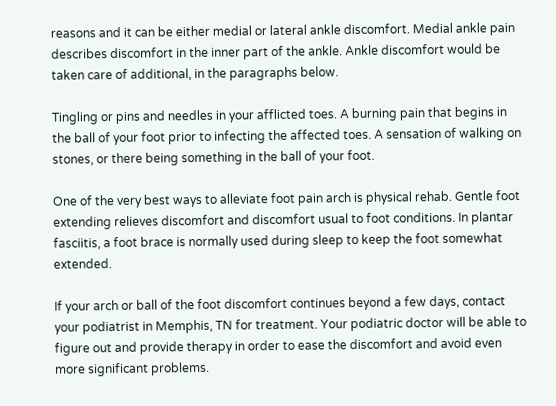reasons and it can be either medial or lateral ankle discomfort. Medial ankle pain describes discomfort in the inner part of the ankle. Ankle discomfort would be taken care of additional, in the paragraphs below.

Tingling or pins and needles in your afflicted toes. A burning pain that begins in the ball of your foot prior to infecting the affected toes. A sensation of walking on stones, or there being something in the ball of your foot.

One of the very best ways to alleviate foot pain arch is physical rehab. Gentle foot extending relieves discomfort and discomfort usual to foot conditions. In plantar fasciitis, a foot brace is normally used during sleep to keep the foot somewhat extended.

If your arch or ball of the foot discomfort continues beyond a few days, contact your podiatrist in Memphis, TN for treatment. Your podiatric doctor will be able to figure out and provide therapy in order to ease the discomfort and avoid even more significant problems.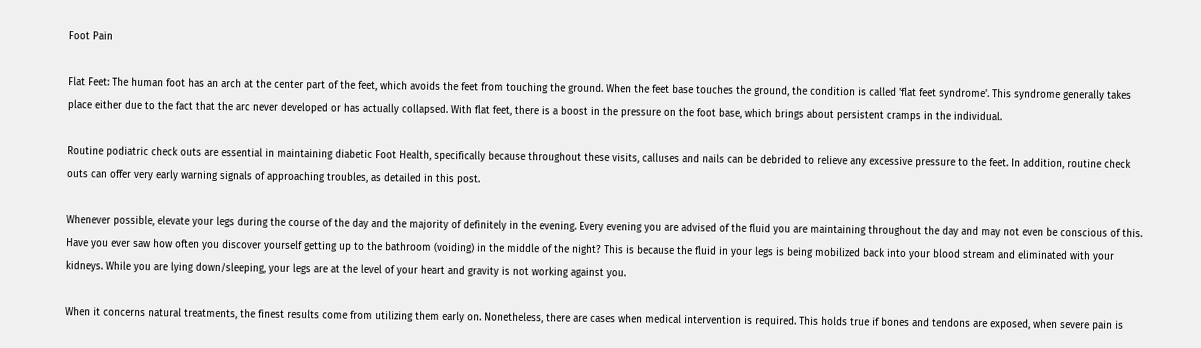Foot Pain

Flat Feet: The human foot has an arch at the center part of the feet, which avoids the feet from touching the ground. When the feet base touches the ground, the condition is called 'flat feet syndrome'. This syndrome generally takes place either due to the fact that the arc never developed or has actually collapsed. With flat feet, there is a boost in the pressure on the foot base, which brings about persistent cramps in the individual.

Routine podiatric check outs are essential in maintaining diabetic Foot Health, specifically because throughout these visits, calluses and nails can be debrided to relieve any excessive pressure to the feet. In addition, routine check outs can offer very early warning signals of approaching troubles, as detailed in this post.

Whenever possible, elevate your legs during the course of the day and the majority of definitely in the evening. Every evening you are advised of the fluid you are maintaining throughout the day and may not even be conscious of this. Have you ever saw how often you discover yourself getting up to the bathroom (voiding) in the middle of the night? This is because the fluid in your legs is being mobilized back into your blood stream and eliminated with your kidneys. While you are lying down/sleeping, your legs are at the level of your heart and gravity is not working against you.

When it concerns natural treatments, the finest results come from utilizing them early on. Nonetheless, there are cases when medical intervention is required. This holds true if bones and tendons are exposed, when severe pain is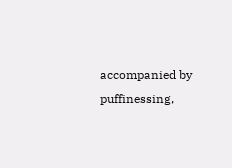accompanied by puffinessing,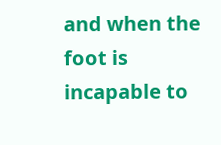and when the foot is incapable to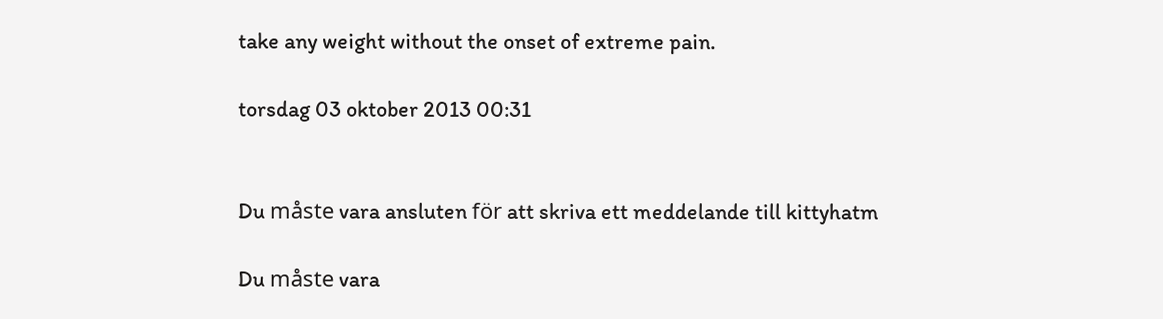take any weight without the onset of extreme pain.

torsdag 03 oktober 2013 00:31


Du måste vara ansluten för att skriva ett meddelande till kittyhatm

Du måste vara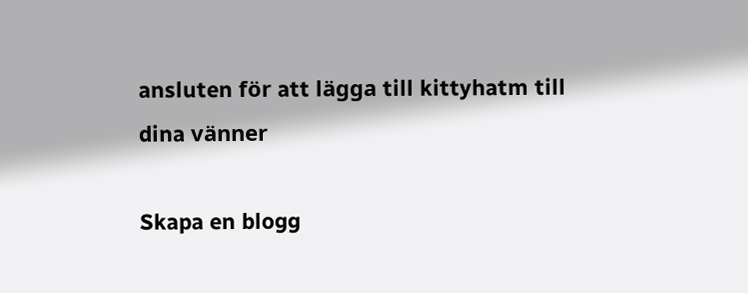ansluten för att lägga till kittyhatm till dina vänner

Skapa en blogg